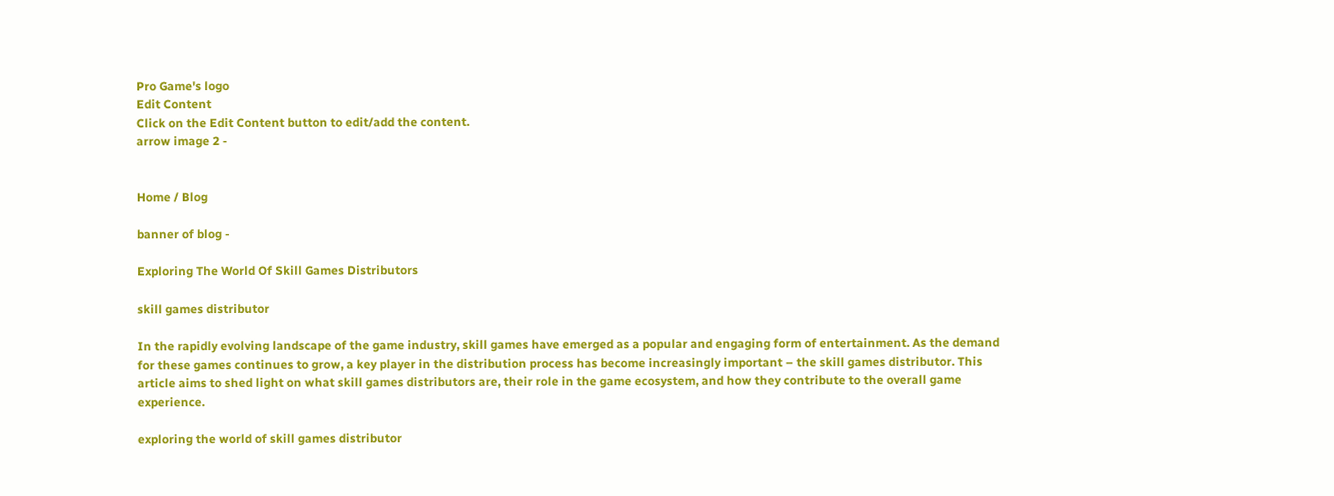Pro Game's logo
Edit Content
Click on the Edit Content button to edit/add the content.
arrow image 2 -


Home / Blog

banner of blog -

Exploring The World Of Skill Games Distributors

skill games distributor

In the rapidly evolving landscape of the game industry, skill games have emerged as a popular and engaging form of entertainment. As the demand for these games continues to grow, a key player in the distribution process has become increasingly important – the skill games distributor. This article aims to shed light on what skill games distributors are, their role in the game ecosystem, and how they contribute to the overall game experience.

exploring the world of skill games distributor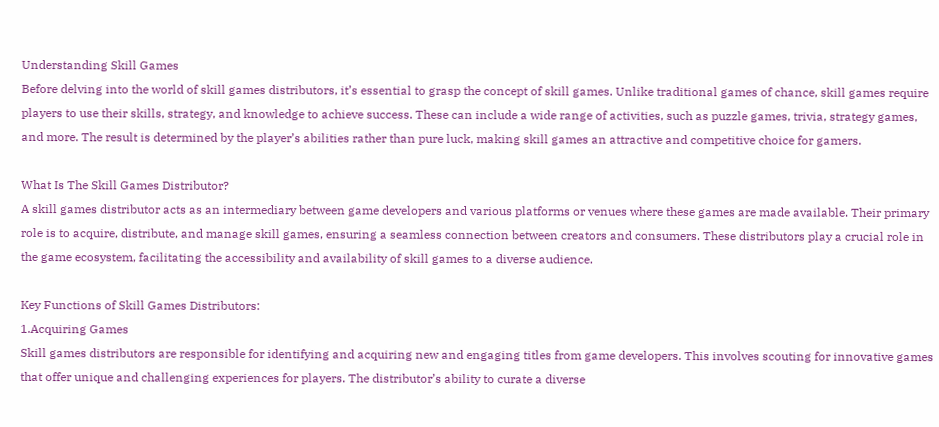Understanding Skill Games
Before delving into the world of skill games distributors, it’s essential to grasp the concept of skill games. Unlike traditional games of chance, skill games require players to use their skills, strategy, and knowledge to achieve success. These can include a wide range of activities, such as puzzle games, trivia, strategy games, and more. The result is determined by the player’s abilities rather than pure luck, making skill games an attractive and competitive choice for gamers.

What Is The Skill Games Distributor?
A skill games distributor acts as an intermediary between game developers and various platforms or venues where these games are made available. Their primary role is to acquire, distribute, and manage skill games, ensuring a seamless connection between creators and consumers. These distributors play a crucial role in the game ecosystem, facilitating the accessibility and availability of skill games to a diverse audience.

Key Functions of Skill Games Distributors:
1.Acquiring Games
Skill games distributors are responsible for identifying and acquiring new and engaging titles from game developers. This involves scouting for innovative games that offer unique and challenging experiences for players. The distributor’s ability to curate a diverse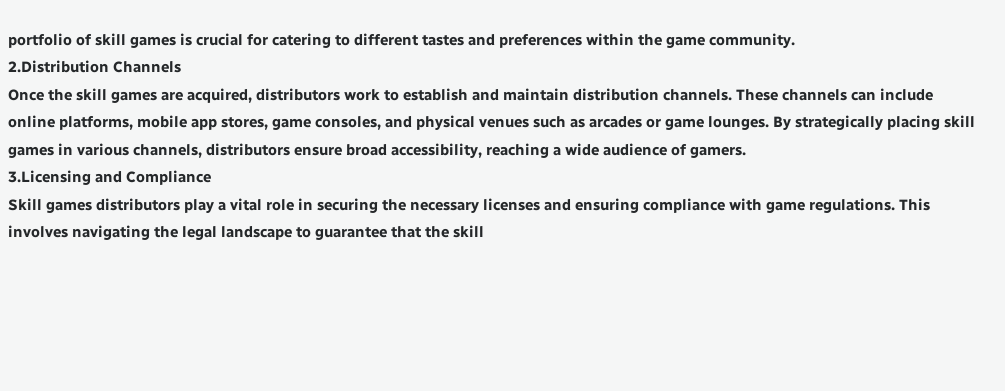portfolio of skill games is crucial for catering to different tastes and preferences within the game community.
2.Distribution Channels
Once the skill games are acquired, distributors work to establish and maintain distribution channels. These channels can include online platforms, mobile app stores, game consoles, and physical venues such as arcades or game lounges. By strategically placing skill games in various channels, distributors ensure broad accessibility, reaching a wide audience of gamers.
3.Licensing and Compliance
Skill games distributors play a vital role in securing the necessary licenses and ensuring compliance with game regulations. This involves navigating the legal landscape to guarantee that the skill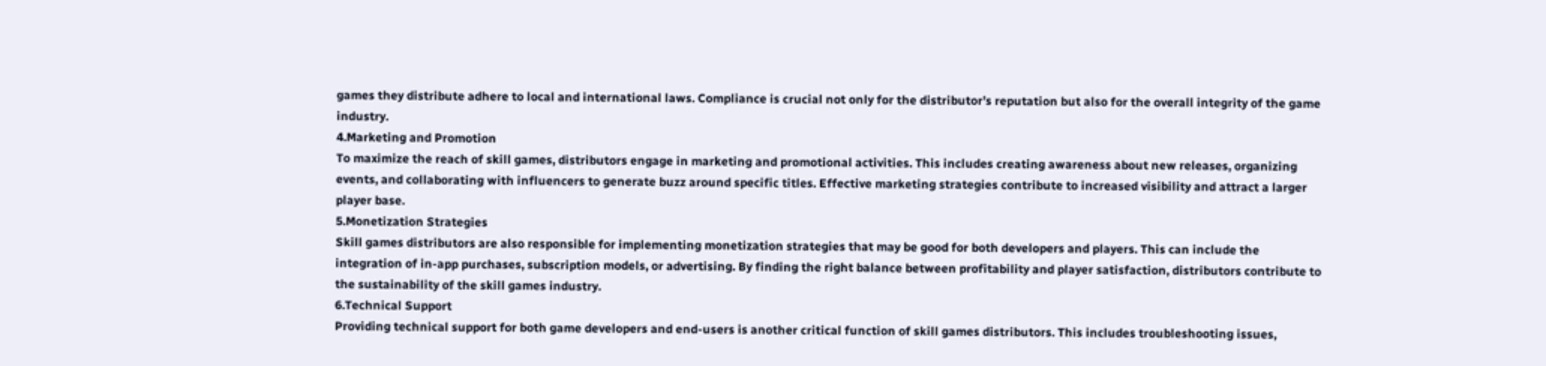games they distribute adhere to local and international laws. Compliance is crucial not only for the distributor’s reputation but also for the overall integrity of the game industry.
4.Marketing and Promotion
To maximize the reach of skill games, distributors engage in marketing and promotional activities. This includes creating awareness about new releases, organizing events, and collaborating with influencers to generate buzz around specific titles. Effective marketing strategies contribute to increased visibility and attract a larger player base.
5.Monetization Strategies
Skill games distributors are also responsible for implementing monetization strategies that may be good for both developers and players. This can include the integration of in-app purchases, subscription models, or advertising. By finding the right balance between profitability and player satisfaction, distributors contribute to the sustainability of the skill games industry.
6.Technical Support
Providing technical support for both game developers and end-users is another critical function of skill games distributors. This includes troubleshooting issues,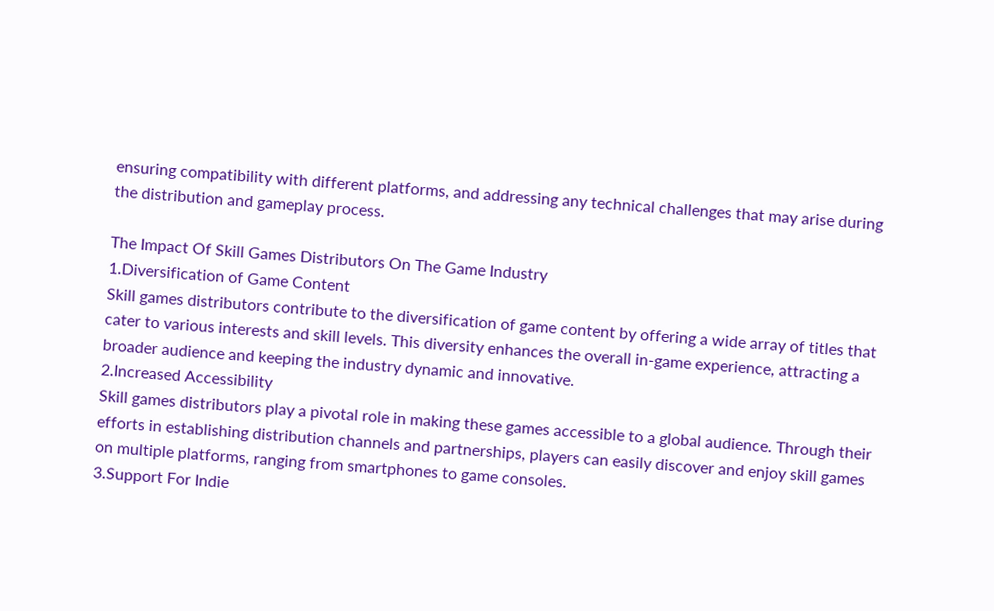ensuring compatibility with different platforms, and addressing any technical challenges that may arise during the distribution and gameplay process.

The Impact Of Skill Games Distributors On The Game Industry
1.Diversification of Game Content
Skill games distributors contribute to the diversification of game content by offering a wide array of titles that cater to various interests and skill levels. This diversity enhances the overall in-game experience, attracting a broader audience and keeping the industry dynamic and innovative.
2.Increased Accessibility
Skill games distributors play a pivotal role in making these games accessible to a global audience. Through their efforts in establishing distribution channels and partnerships, players can easily discover and enjoy skill games on multiple platforms, ranging from smartphones to game consoles.
3.Support For Indie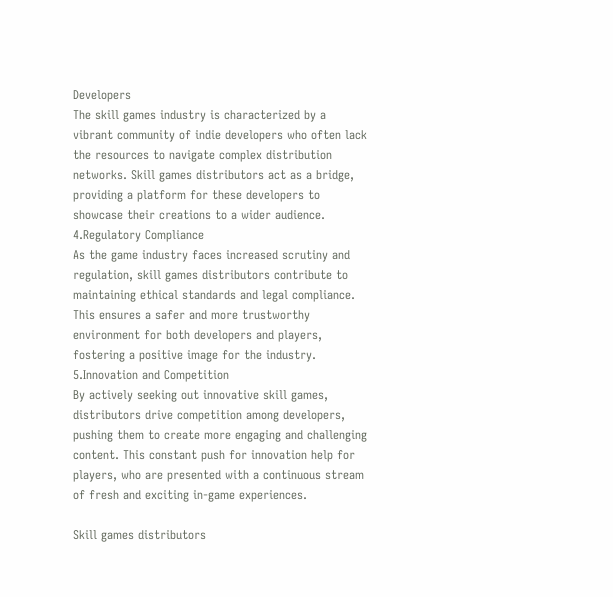Developers
The skill games industry is characterized by a vibrant community of indie developers who often lack the resources to navigate complex distribution networks. Skill games distributors act as a bridge, providing a platform for these developers to showcase their creations to a wider audience.
4.Regulatory Compliance
As the game industry faces increased scrutiny and regulation, skill games distributors contribute to maintaining ethical standards and legal compliance. This ensures a safer and more trustworthy environment for both developers and players, fostering a positive image for the industry.
5.Innovation and Competition
By actively seeking out innovative skill games, distributors drive competition among developers, pushing them to create more engaging and challenging content. This constant push for innovation help for players, who are presented with a continuous stream of fresh and exciting in-game experiences.

Skill games distributors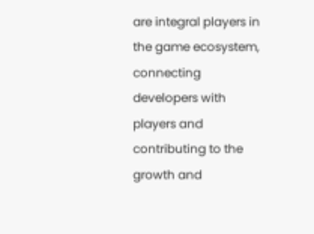are integral players in the game ecosystem, connecting developers with players and contributing to the growth and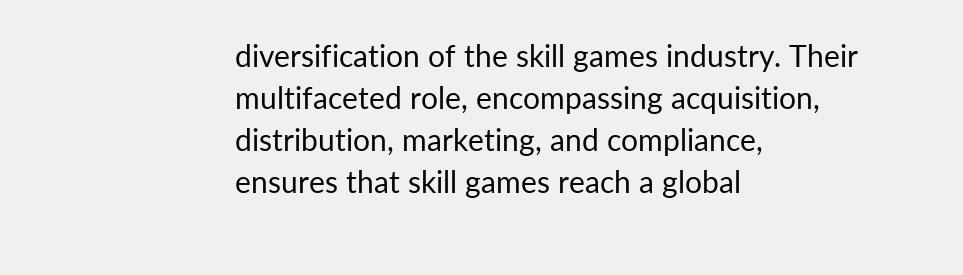diversification of the skill games industry. Their multifaceted role, encompassing acquisition, distribution, marketing, and compliance, ensures that skill games reach a global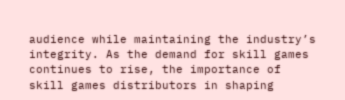audience while maintaining the industry’s integrity. As the demand for skill games continues to rise, the importance of skill games distributors in shaping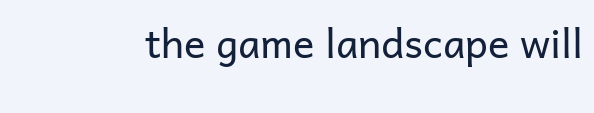the game landscape will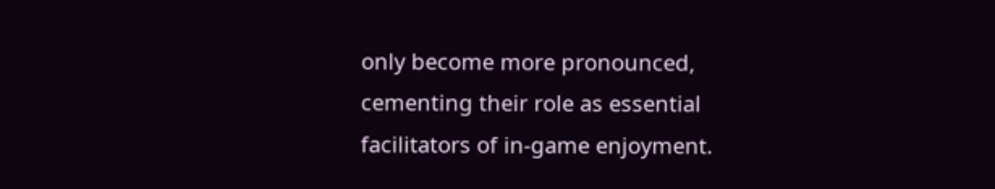only become more pronounced, cementing their role as essential facilitators of in-game enjoyment.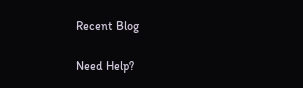Recent Blog

Need Help?